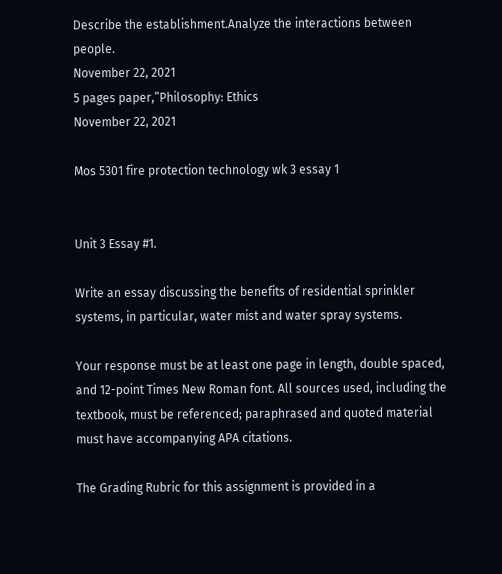Describe the establishment.Analyze the interactions between people.
November 22, 2021
5 pages paper,”Philosophy: Ethics
November 22, 2021

Mos 5301 fire protection technology wk 3 essay 1


Unit 3 Essay #1.

Write an essay discussing the benefits of residential sprinkler systems, in particular, water mist and water spray systems.

Your response must be at least one page in length, double spaced, and 12-point Times New Roman font. All sources used, including the textbook, must be referenced; paraphrased and quoted material must have accompanying APA citations.

The Grading Rubric for this assignment is provided in a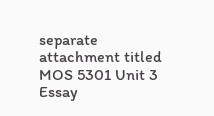separate attachment titled MOS 5301 Unit 3 Essay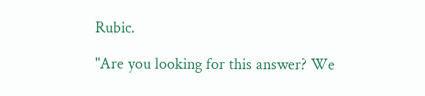Rubic.

"Are you looking for this answer? We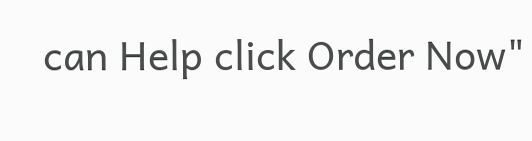can Help click Order Now"